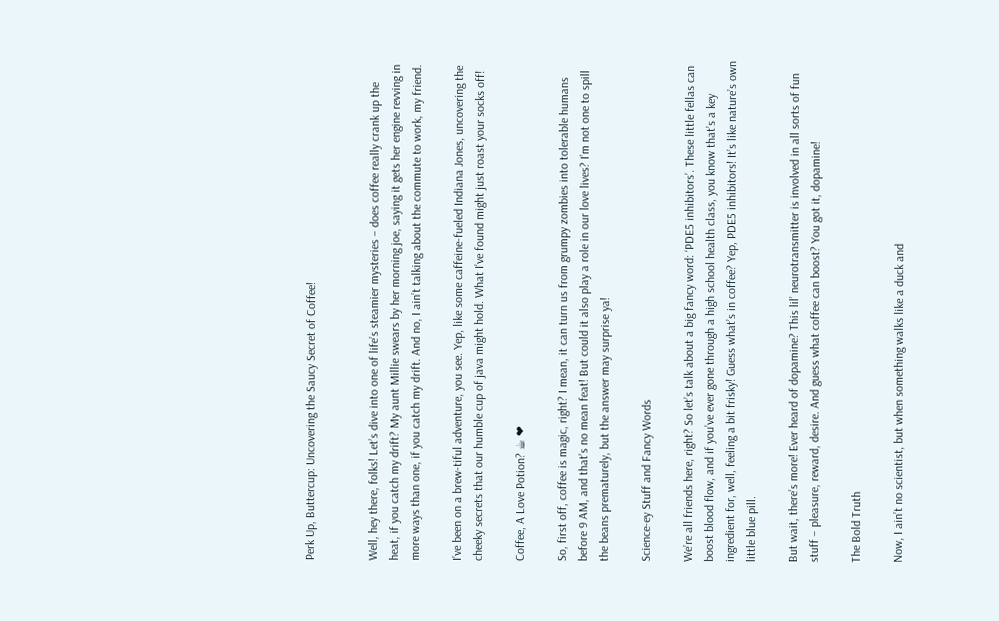Perk Up, Buttercup: Uncovering the Saucy Secret of Coffee!


Well, hey there, folks! Let’s dive into one of life’s steamier mysteries – does coffee really crank up the heat, if you catch my drift? My aunt Millie swears by her morning joe, saying it gets her engine revving in more ways than one, if you catch my drift. And no, I ain’t talking about the commute to work, my friend.

I’ve been on a brew-tiful adventure, you see. Yep, like some caffeine-fueled Indiana Jones, uncovering the cheeky secrets that our humble cup of java might hold. What I’ve found might just roast your socks off!

Coffee, A Love Potion? ☕ ❤

So, first off, coffee is magic, right? I mean, it can turn us from grumpy zombies into tolerable humans before 9 AM, and that’s no mean feat! But could it also play a role in our love lives? I’m not one to spill the beans prematurely, but the answer may surprise ya!

Science-ey Stuff and Fancy Words

We’re all friends here, right? So let’s talk about a big fancy word: ‘PDE5 inhibitors’. These little fellas can boost blood flow, and if you’ve ever gone through a high school health class, you know that’s a key ingredient for, well, feeling a bit frisky! Guess what’s in coffee? Yep, PDE5 inhibitors! It’s like nature’s own little blue pill.

But wait, there’s more! Ever heard of dopamine? This lil’ neurotransmitter is involved in all sorts of fun stuff – pleasure, reward, desire. And guess what coffee can boost? You got it, dopamine!

The Bold Truth

Now, I ain’t no scientist, but when something walks like a duck and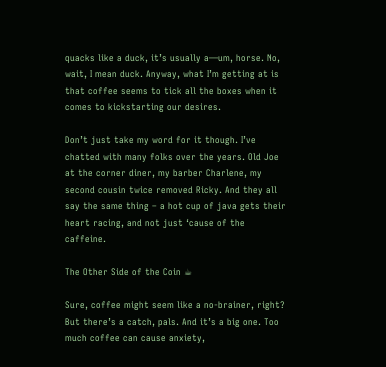quacks like a duck, it’s usually a—um, horse. No, wait, I mean duck. Anyway, what I’m getting at is that coffee seems to tick all the boxes when it comes to kickstarting our desires.

Don’t just take my word for it though. I’ve chatted with many folks over the years. Old Joe at the corner diner, my barber Charlene, my second cousin twice removed Ricky. And they all say the same thing – a hot cup of java gets their heart racing, and not just ‘cause of the caffeine.

The Other Side of the Coin ☕

Sure, coffee might seem like a no-brainer, right? But there’s a catch, pals. And it’s a big one. Too much coffee can cause anxiety,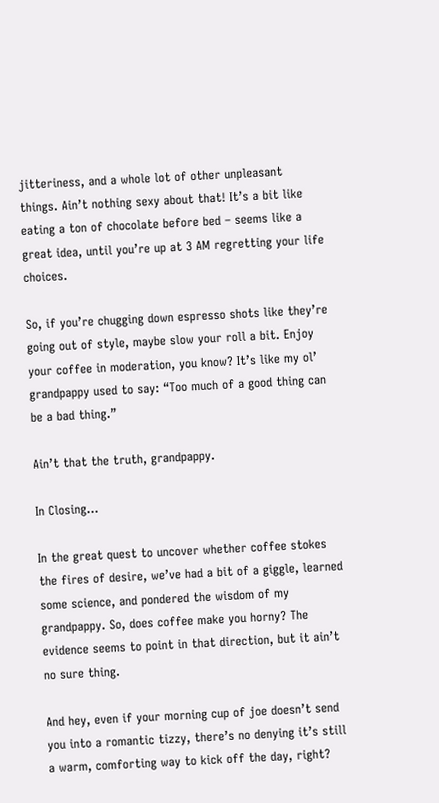jitteriness, and a whole lot of other unpleasant things. Ain’t nothing sexy about that! It’s a bit like eating a ton of chocolate before bed – seems like a great idea, until you’re up at 3 AM regretting your life choices.

So, if you’re chugging down espresso shots like they’re going out of style, maybe slow your roll a bit. Enjoy your coffee in moderation, you know? It’s like my ol’ grandpappy used to say: “Too much of a good thing can be a bad thing.”

Ain’t that the truth, grandpappy.

In Closing…

In the great quest to uncover whether coffee stokes the fires of desire, we’ve had a bit of a giggle, learned some science, and pondered the wisdom of my grandpappy. So, does coffee make you horny? The evidence seems to point in that direction, but it ain’t no sure thing.

And hey, even if your morning cup of joe doesn’t send you into a romantic tizzy, there’s no denying it’s still a warm, comforting way to kick off the day, right?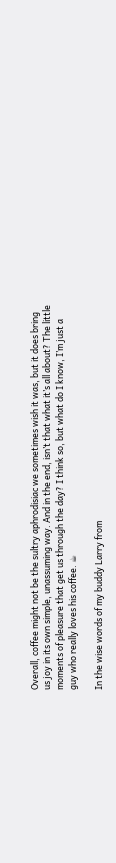Overall, coffee might not be the sultry aphrodisiac we sometimes wish it was, but it does bring us joy in its own simple, unassuming way. And in the end, isn’t that what it’s all about? The little moments of pleasure that get us through the day? I think so, but what do I know, I’m just a guy who really loves his coffee. ☕

In the wise words of my buddy Larry from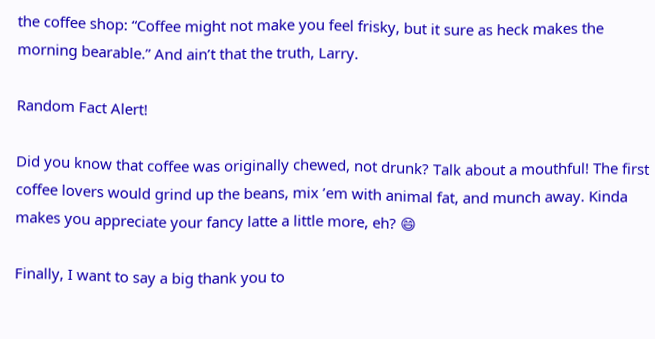the coffee shop: “Coffee might not make you feel frisky, but it sure as heck makes the morning bearable.” And ain’t that the truth, Larry.

Random Fact Alert!

Did you know that coffee was originally chewed, not drunk? Talk about a mouthful! The first coffee lovers would grind up the beans, mix ’em with animal fat, and munch away. Kinda makes you appreciate your fancy latte a little more, eh? 😄

Finally, I want to say a big thank you to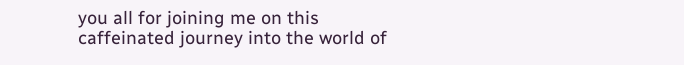you all for joining me on this caffeinated journey into the world of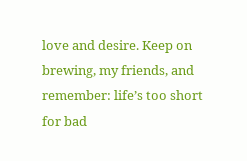love and desire. Keep on brewing, my friends, and remember: life’s too short for bad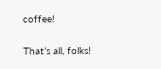coffee!

That’s all, folks!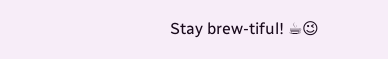Stay brew-tiful! ☕😉